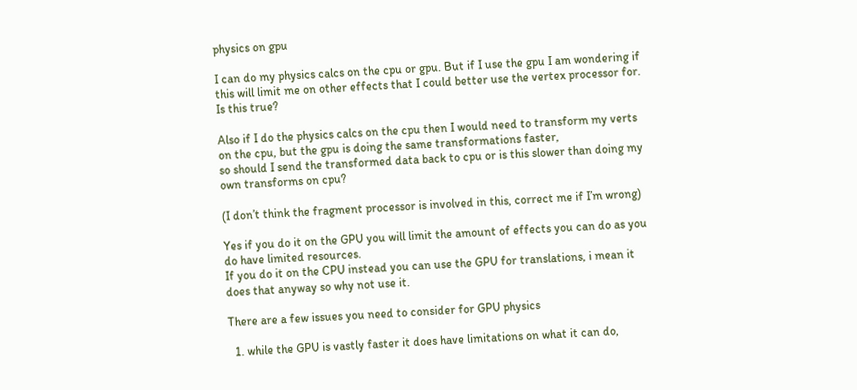physics on gpu

I can do my physics calcs on the cpu or gpu. But if I use the gpu I am wondering if this will limit me on other effects that I could better use the vertex processor for. Is this true?

Also if I do the physics calcs on the cpu then I would need to transform my verts on the cpu, but the gpu is doing the same transformations faster,
so should I send the transformed data back to cpu or is this slower than doing my own transforms on cpu?

(I don’t think the fragment processor is involved in this, correct me if I’m wrong)

Yes if you do it on the GPU you will limit the amount of effects you can do as you do have limited resources.
If you do it on the CPU instead you can use the GPU for translations, i mean it does that anyway so why not use it.

There are a few issues you need to consider for GPU physics

  1. while the GPU is vastly faster it does have limitations on what it can do,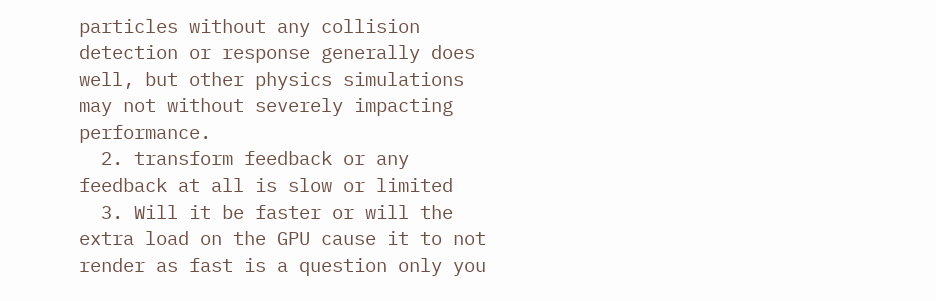particles without any collision detection or response generally does well, but other physics simulations may not without severely impacting performance.
  2. transform feedback or any feedback at all is slow or limited
  3. Will it be faster or will the extra load on the GPU cause it to not render as fast is a question only you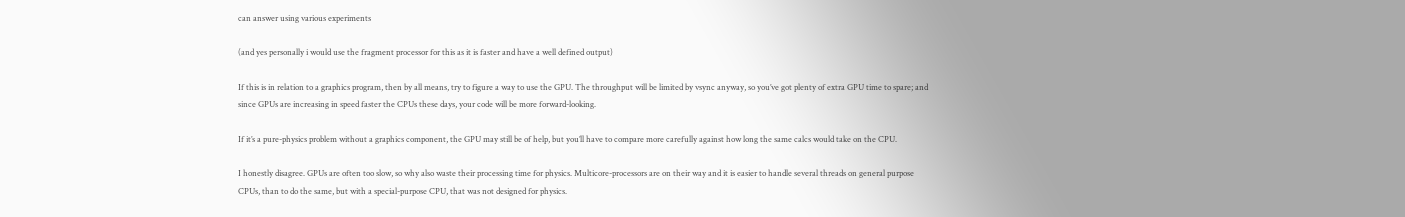can answer using various experiments

(and yes personally i would use the fragment processor for this as it is faster and have a well defined output)

If this is in relation to a graphics program, then by all means, try to figure a way to use the GPU. The throughput will be limited by vsync anyway, so you’ve got plenty of extra GPU time to spare; and since GPUs are increasing in speed faster the CPUs these days, your code will be more forward-looking.

If it’s a pure-physics problem without a graphics component, the GPU may still be of help, but you’ll have to compare more carefully against how long the same calcs would take on the CPU.

I honestly disagree. GPUs are often too slow, so why also waste their processing time for physics. Multicore-processors are on their way and it is easier to handle several threads on general purpose CPUs, than to do the same, but with a special-purpose CPU, that was not designed for physics.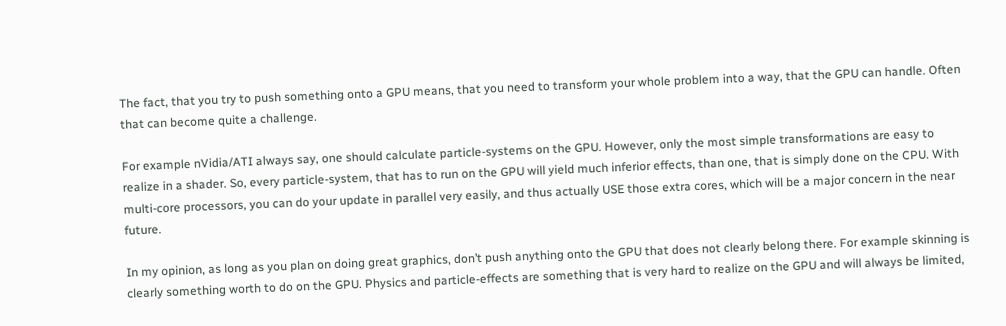The fact, that you try to push something onto a GPU means, that you need to transform your whole problem into a way, that the GPU can handle. Often that can become quite a challenge.

For example nVidia/ATI always say, one should calculate particle-systems on the GPU. However, only the most simple transformations are easy to realize in a shader. So, every particle-system, that has to run on the GPU will yield much inferior effects, than one, that is simply done on the CPU. With multi-core processors, you can do your update in parallel very easily, and thus actually USE those extra cores, which will be a major concern in the near future.

In my opinion, as long as you plan on doing great graphics, don’t push anything onto the GPU that does not clearly belong there. For example skinning is clearly something worth to do on the GPU. Physics and particle-effects are something that is very hard to realize on the GPU and will always be limited,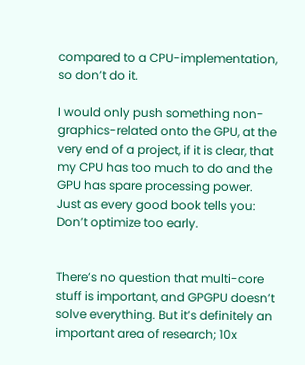compared to a CPU-implementation, so don’t do it.

I would only push something non-graphics-related onto the GPU, at the very end of a project, if it is clear, that my CPU has too much to do and the GPU has spare processing power. Just as every good book tells you: Don’t optimize too early.


There’s no question that multi-core stuff is important, and GPGPU doesn’t solve everything. But it’s definitely an important area of research; 10x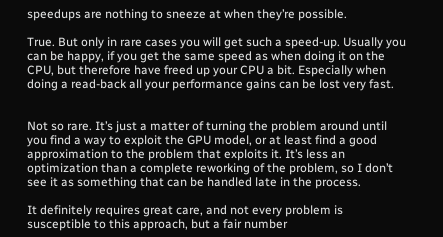speedups are nothing to sneeze at when they’re possible.

True. But only in rare cases you will get such a speed-up. Usually you can be happy, if you get the same speed as when doing it on the CPU, but therefore have freed up your CPU a bit. Especially when doing a read-back all your performance gains can be lost very fast.


Not so rare. It’s just a matter of turning the problem around until you find a way to exploit the GPU model, or at least find a good approximation to the problem that exploits it. It’s less an optimization than a complete reworking of the problem, so I don’t see it as something that can be handled late in the process.

It definitely requires great care, and not every problem is susceptible to this approach, but a fair number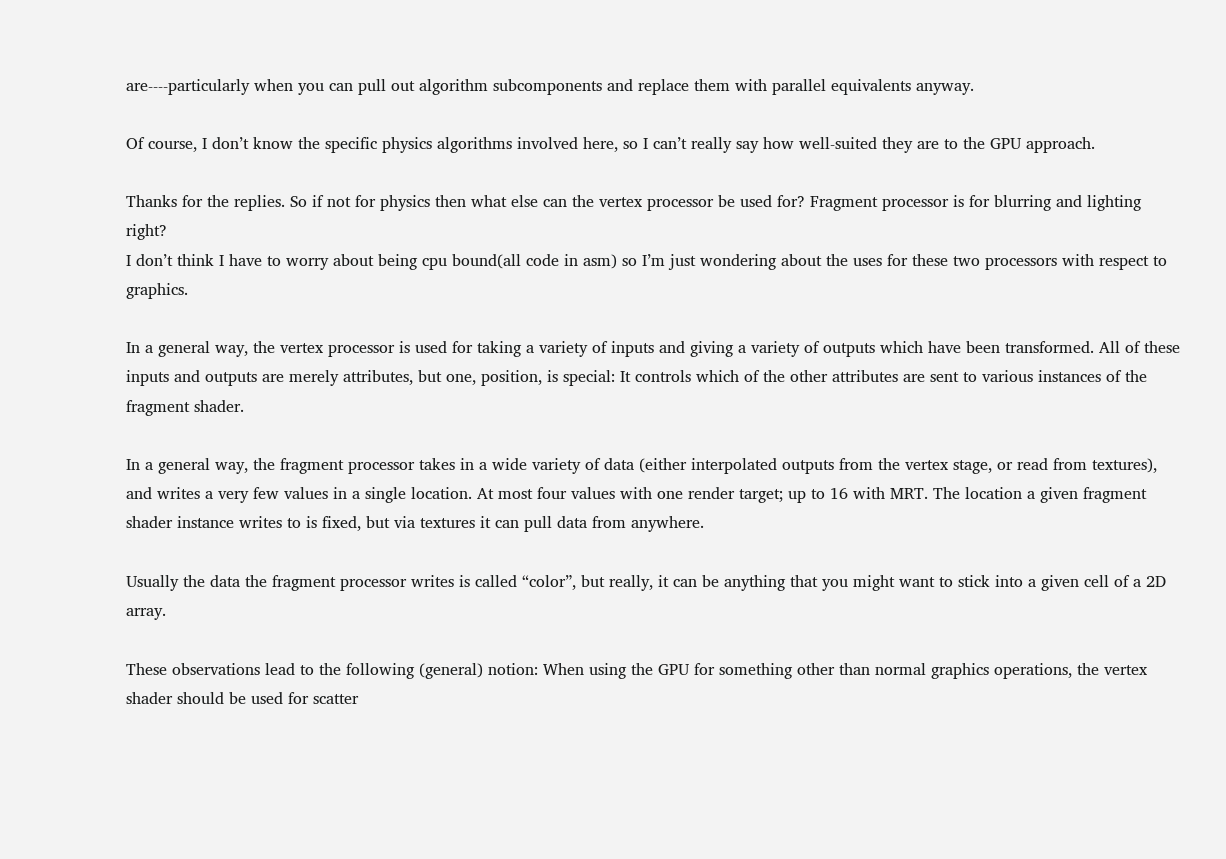are----particularly when you can pull out algorithm subcomponents and replace them with parallel equivalents anyway.

Of course, I don’t know the specific physics algorithms involved here, so I can’t really say how well-suited they are to the GPU approach.

Thanks for the replies. So if not for physics then what else can the vertex processor be used for? Fragment processor is for blurring and lighting right?
I don’t think I have to worry about being cpu bound(all code in asm) so I’m just wondering about the uses for these two processors with respect to graphics.

In a general way, the vertex processor is used for taking a variety of inputs and giving a variety of outputs which have been transformed. All of these inputs and outputs are merely attributes, but one, position, is special: It controls which of the other attributes are sent to various instances of the fragment shader.

In a general way, the fragment processor takes in a wide variety of data (either interpolated outputs from the vertex stage, or read from textures), and writes a very few values in a single location. At most four values with one render target; up to 16 with MRT. The location a given fragment shader instance writes to is fixed, but via textures it can pull data from anywhere.

Usually the data the fragment processor writes is called “color”, but really, it can be anything that you might want to stick into a given cell of a 2D array.

These observations lead to the following (general) notion: When using the GPU for something other than normal graphics operations, the vertex shader should be used for scatter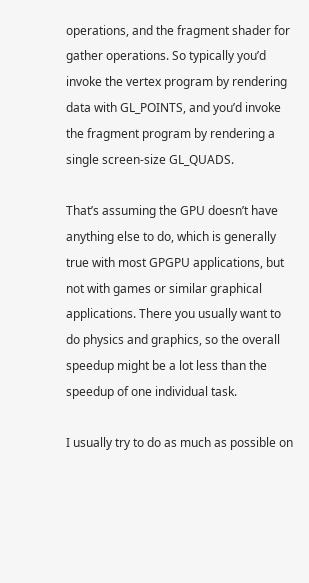operations, and the fragment shader for gather operations. So typically you’d invoke the vertex program by rendering data with GL_POINTS, and you’d invoke the fragment program by rendering a single screen-size GL_QUADS.

That’s assuming the GPU doesn’t have anything else to do, which is generally true with most GPGPU applications, but not with games or similar graphical applications. There you usually want to do physics and graphics, so the overall speedup might be a lot less than the speedup of one individual task.

I usually try to do as much as possible on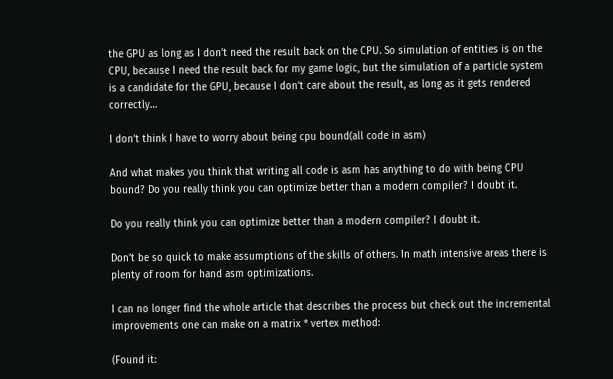the GPU as long as I don’t need the result back on the CPU. So simulation of entities is on the CPU, because I need the result back for my game logic, but the simulation of a particle system is a candidate for the GPU, because I don’t care about the result, as long as it gets rendered correctly…

I don’t think I have to worry about being cpu bound(all code in asm)

And what makes you think that writing all code is asm has anything to do with being CPU bound? Do you really think you can optimize better than a modern compiler? I doubt it.

Do you really think you can optimize better than a modern compiler? I doubt it.

Don’t be so quick to make assumptions of the skills of others. In math intensive areas there is plenty of room for hand asm optimizations.

I can no longer find the whole article that describes the process but check out the incremental improvements one can make on a matrix * vertex method:

(Found it: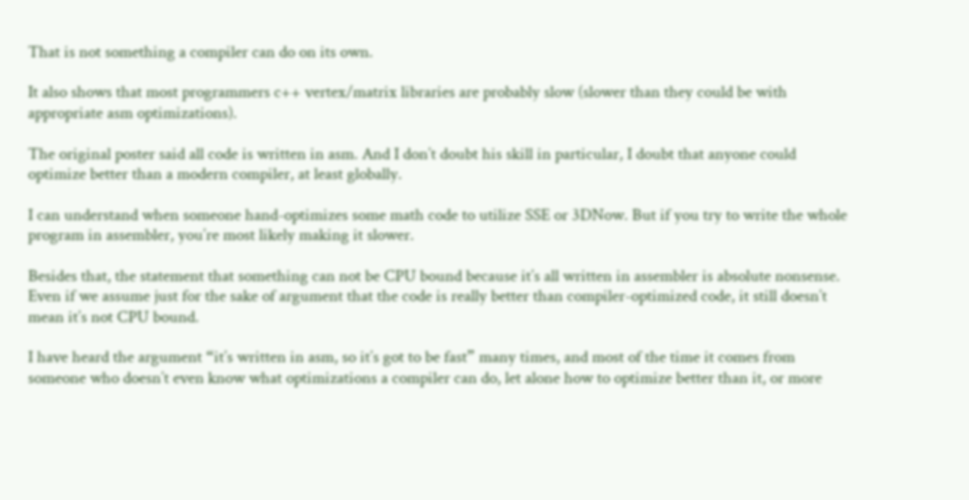That is not something a compiler can do on its own.

It also shows that most programmers c++ vertex/matrix libraries are probably slow (slower than they could be with appropriate asm optimizations).

The original poster said all code is written in asm. And I don’t doubt his skill in particular, I doubt that anyone could optimize better than a modern compiler, at least globally.

I can understand when someone hand-optimizes some math code to utilize SSE or 3DNow. But if you try to write the whole program in assembler, you’re most likely making it slower.

Besides that, the statement that something can not be CPU bound because it’s all written in assembler is absolute nonsense. Even if we assume just for the sake of argument that the code is really better than compiler-optimized code, it still doesn’t mean it’s not CPU bound.

I have heard the argument “it’s written in asm, so it’s got to be fast” many times, and most of the time it comes from someone who doesn’t even know what optimizations a compiler can do, let alone how to optimize better than it, or more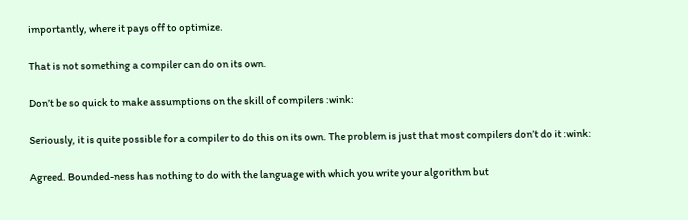importantly, where it pays off to optimize.

That is not something a compiler can do on its own.

Don’t be so quick to make assumptions on the skill of compilers :wink:

Seriously, it is quite possible for a compiler to do this on its own. The problem is just that most compilers don’t do it :wink:

Agreed. Bounded-ness has nothing to do with the language with which you write your algorithm but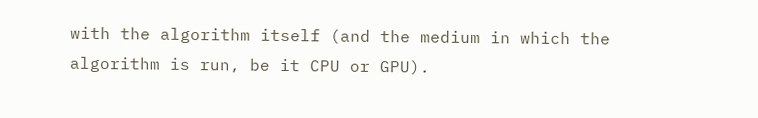with the algorithm itself (and the medium in which the algorithm is run, be it CPU or GPU).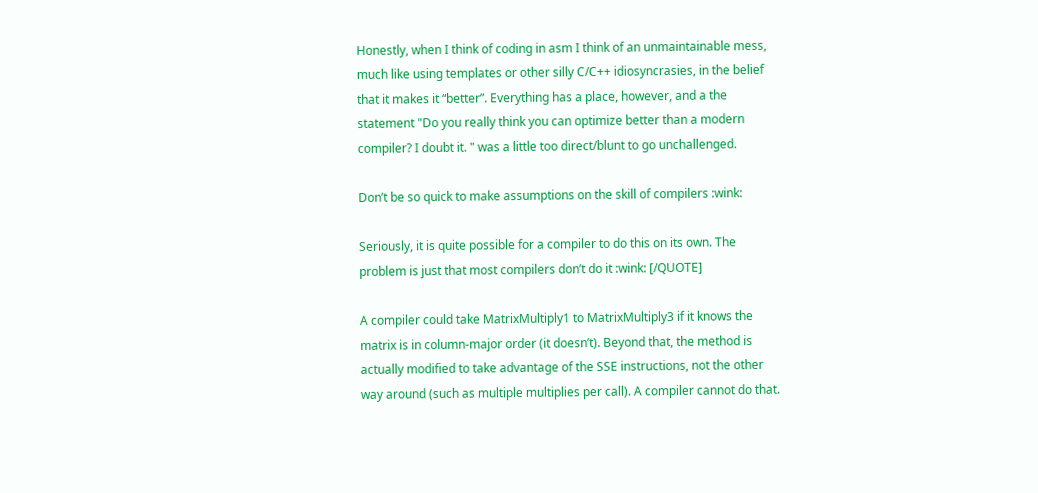Honestly, when I think of coding in asm I think of an unmaintainable mess, much like using templates or other silly C/C++ idiosyncrasies, in the belief that it makes it “better”. Everything has a place, however, and a the statement "Do you really think you can optimize better than a modern compiler? I doubt it. " was a little too direct/blunt to go unchallenged.

Don’t be so quick to make assumptions on the skill of compilers :wink:

Seriously, it is quite possible for a compiler to do this on its own. The problem is just that most compilers don’t do it :wink: [/QUOTE]

A compiler could take MatrixMultiply1 to MatrixMultiply3 if it knows the matrix is in column-major order (it doesn’t). Beyond that, the method is actually modified to take advantage of the SSE instructions, not the other way around (such as multiple multiplies per call). A compiler cannot do that.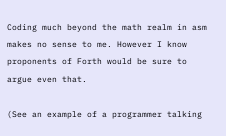Coding much beyond the math realm in asm makes no sense to me. However I know proponents of Forth would be sure to argue even that.

(See an example of a programmer talking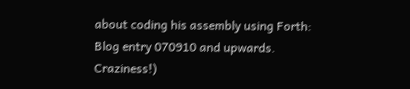about coding his assembly using Forth: Blog entry 070910 and upwards. Craziness!)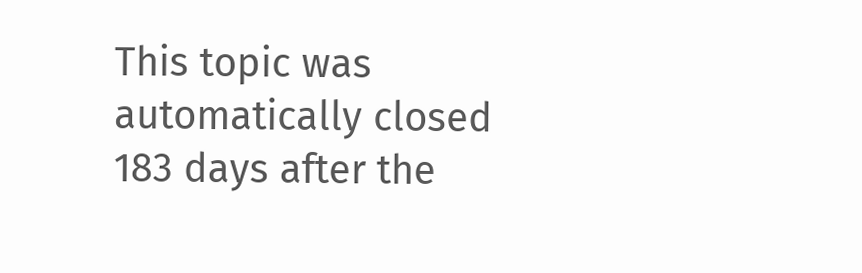This topic was automatically closed 183 days after the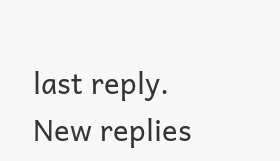last reply. New replies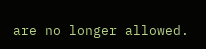are no longer allowed.